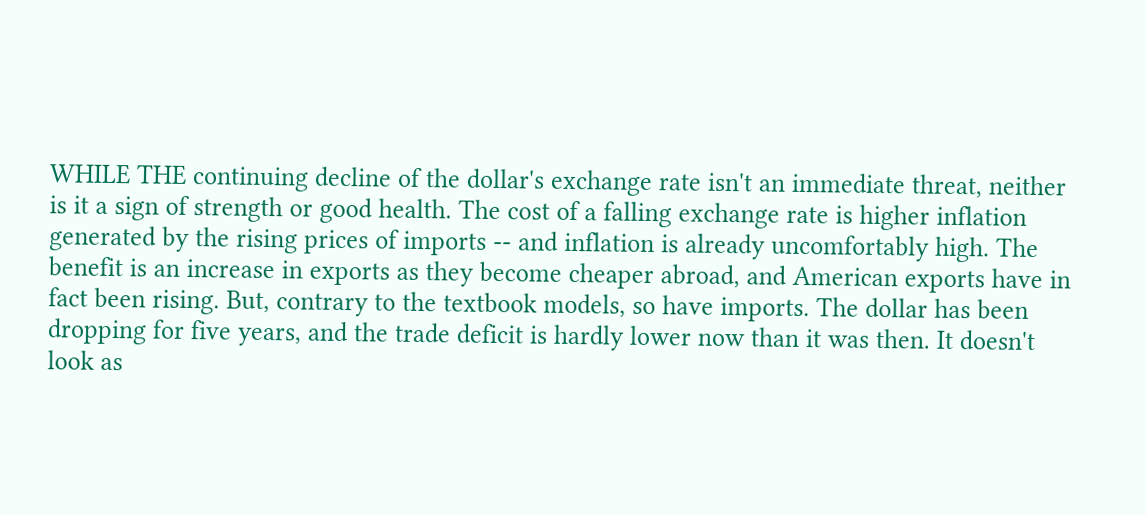WHILE THE continuing decline of the dollar's exchange rate isn't an immediate threat, neither is it a sign of strength or good health. The cost of a falling exchange rate is higher inflation generated by the rising prices of imports -- and inflation is already uncomfortably high. The benefit is an increase in exports as they become cheaper abroad, and American exports have in fact been rising. But, contrary to the textbook models, so have imports. The dollar has been dropping for five years, and the trade deficit is hardly lower now than it was then. It doesn't look as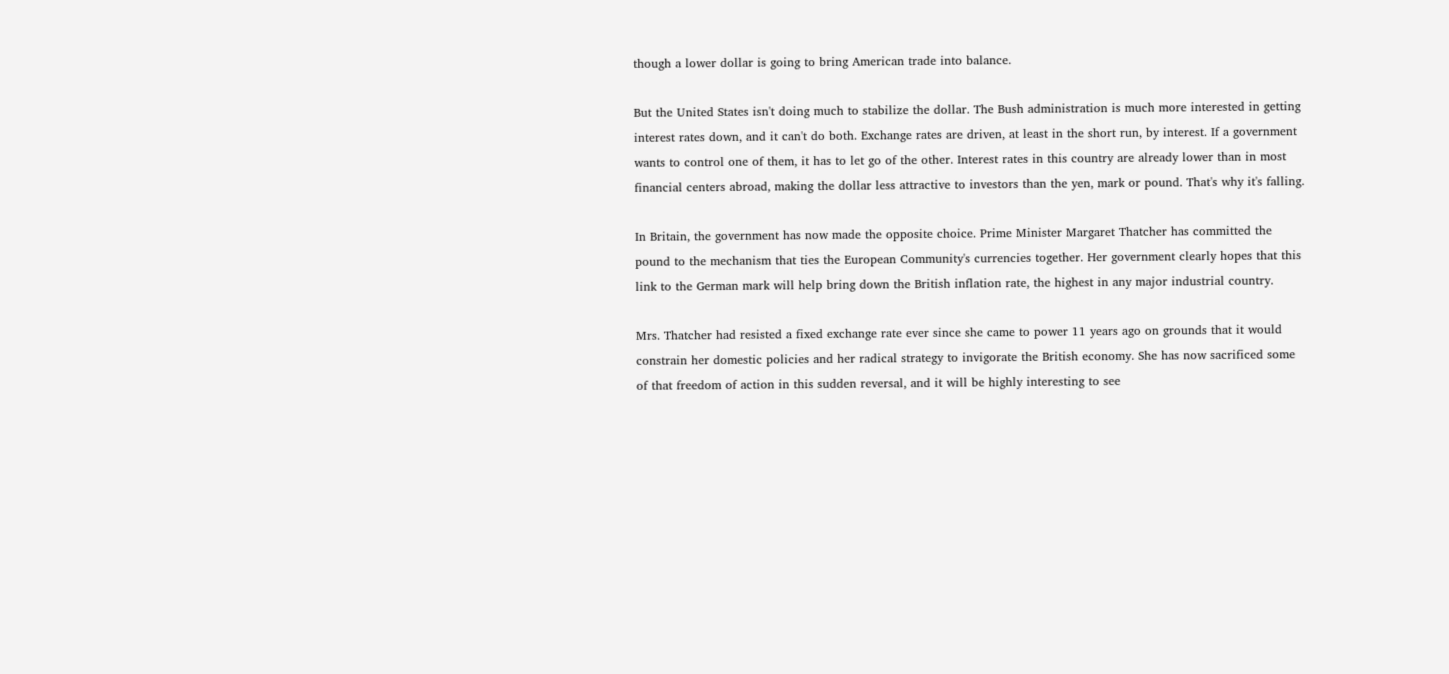though a lower dollar is going to bring American trade into balance.

But the United States isn't doing much to stabilize the dollar. The Bush administration is much more interested in getting interest rates down, and it can't do both. Exchange rates are driven, at least in the short run, by interest. If a government wants to control one of them, it has to let go of the other. Interest rates in this country are already lower than in most financial centers abroad, making the dollar less attractive to investors than the yen, mark or pound. That's why it's falling.

In Britain, the government has now made the opposite choice. Prime Minister Margaret Thatcher has committed the pound to the mechanism that ties the European Community's currencies together. Her government clearly hopes that this link to the German mark will help bring down the British inflation rate, the highest in any major industrial country.

Mrs. Thatcher had resisted a fixed exchange rate ever since she came to power 11 years ago on grounds that it would constrain her domestic policies and her radical strategy to invigorate the British economy. She has now sacrificed some of that freedom of action in this sudden reversal, and it will be highly interesting to see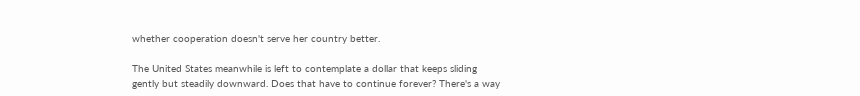whether cooperation doesn't serve her country better.

The United States meanwhile is left to contemplate a dollar that keeps sliding gently but steadily downward. Does that have to continue forever? There's a way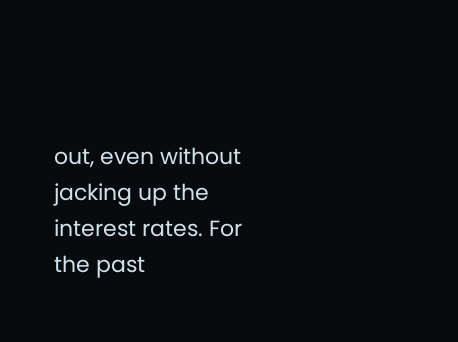out, even without jacking up the interest rates. For the past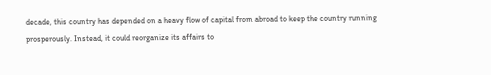decade, this country has depended on a heavy flow of capital from abroad to keep the country running prosperously. Instead, it could reorganize its affairs to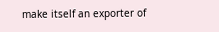make itself an exporter of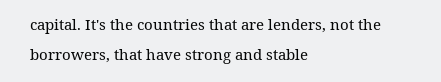capital. It's the countries that are lenders, not the borrowers, that have strong and stable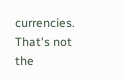currencies. That's not the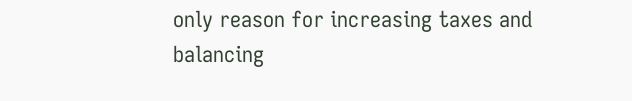only reason for increasing taxes and balancing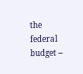the federal budget --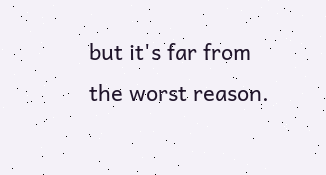but it's far from the worst reason.